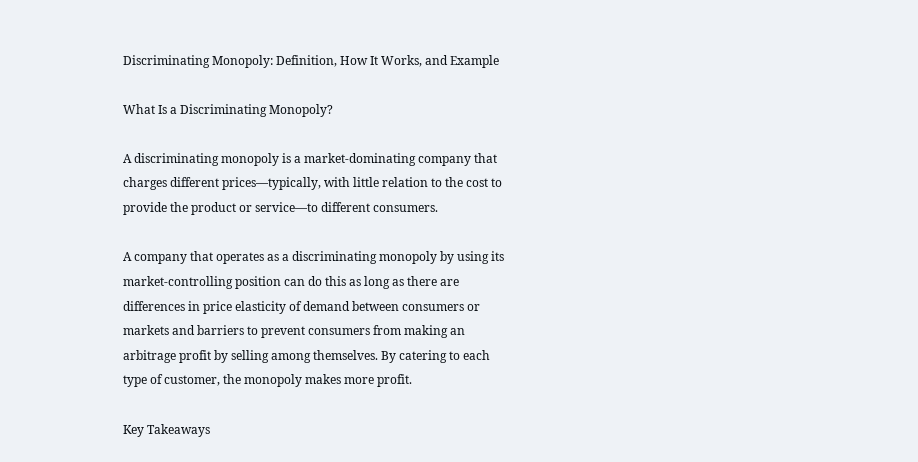Discriminating Monopoly: Definition, How It Works, and Example

What Is a Discriminating Monopoly?

A discriminating monopoly is a market-dominating company that charges different prices—typically, with little relation to the cost to provide the product or service—to different consumers.

A company that operates as a discriminating monopoly by using its market-controlling position can do this as long as there are differences in price elasticity of demand between consumers or markets and barriers to prevent consumers from making an arbitrage profit by selling among themselves. By catering to each type of customer, the monopoly makes more profit.

Key Takeaways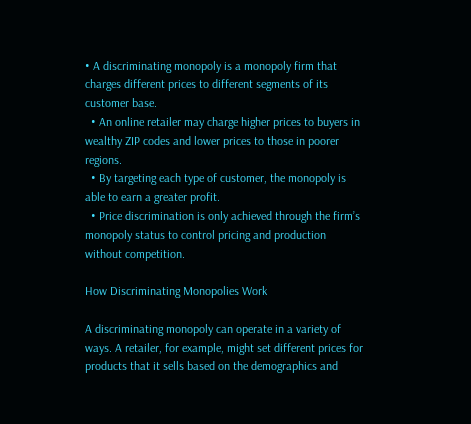• A discriminating monopoly is a monopoly firm that charges different prices to different segments of its customer base.
  • An online retailer may charge higher prices to buyers in wealthy ZIP codes and lower prices to those in poorer regions.
  • By targeting each type of customer, the monopoly is able to earn a greater profit.
  • Price discrimination is only achieved through the firm’s monopoly status to control pricing and production without competition.

How Discriminating Monopolies Work

A discriminating monopoly can operate in a variety of ways. A retailer, for example, might set different prices for products that it sells based on the demographics and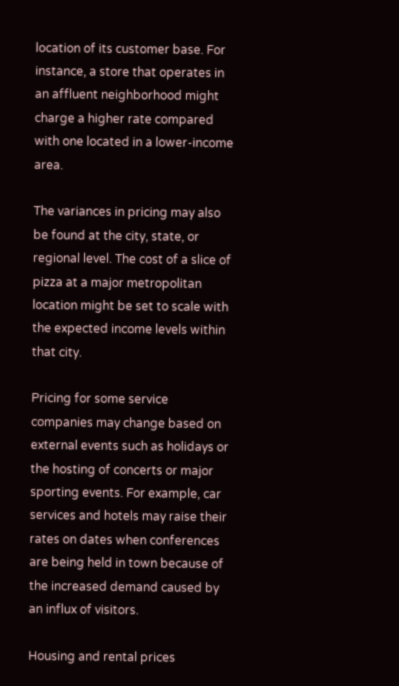location of its customer base. For instance, a store that operates in an affluent neighborhood might charge a higher rate compared with one located in a lower-income area.

The variances in pricing may also be found at the city, state, or regional level. The cost of a slice of pizza at a major metropolitan location might be set to scale with the expected income levels within that city.

Pricing for some service companies may change based on external events such as holidays or the hosting of concerts or major sporting events. For example, car services and hotels may raise their rates on dates when conferences are being held in town because of the increased demand caused by an influx of visitors.

Housing and rental prices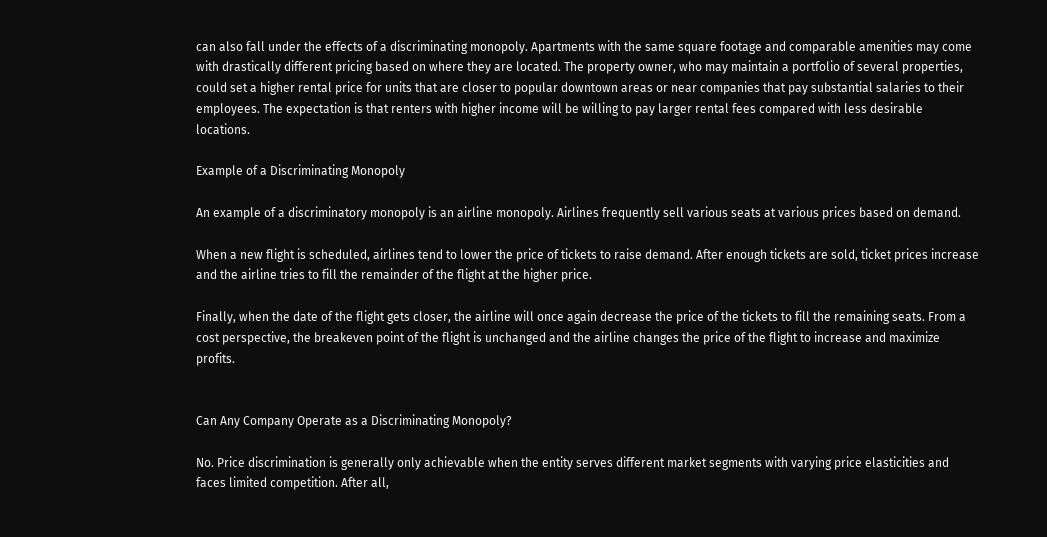can also fall under the effects of a discriminating monopoly. Apartments with the same square footage and comparable amenities may come with drastically different pricing based on where they are located. The property owner, who may maintain a portfolio of several properties, could set a higher rental price for units that are closer to popular downtown areas or near companies that pay substantial salaries to their employees. The expectation is that renters with higher income will be willing to pay larger rental fees compared with less desirable locations.

Example of a Discriminating Monopoly

An example of a discriminatory monopoly is an airline monopoly. Airlines frequently sell various seats at various prices based on demand.

When a new flight is scheduled, airlines tend to lower the price of tickets to raise demand. After enough tickets are sold, ticket prices increase and the airline tries to fill the remainder of the flight at the higher price.

Finally, when the date of the flight gets closer, the airline will once again decrease the price of the tickets to fill the remaining seats. From a cost perspective, the breakeven point of the flight is unchanged and the airline changes the price of the flight to increase and maximize profits.


Can Any Company Operate as a Discriminating Monopoly?

No. Price discrimination is generally only achievable when the entity serves different market segments with varying price elasticities and faces limited competition. After all,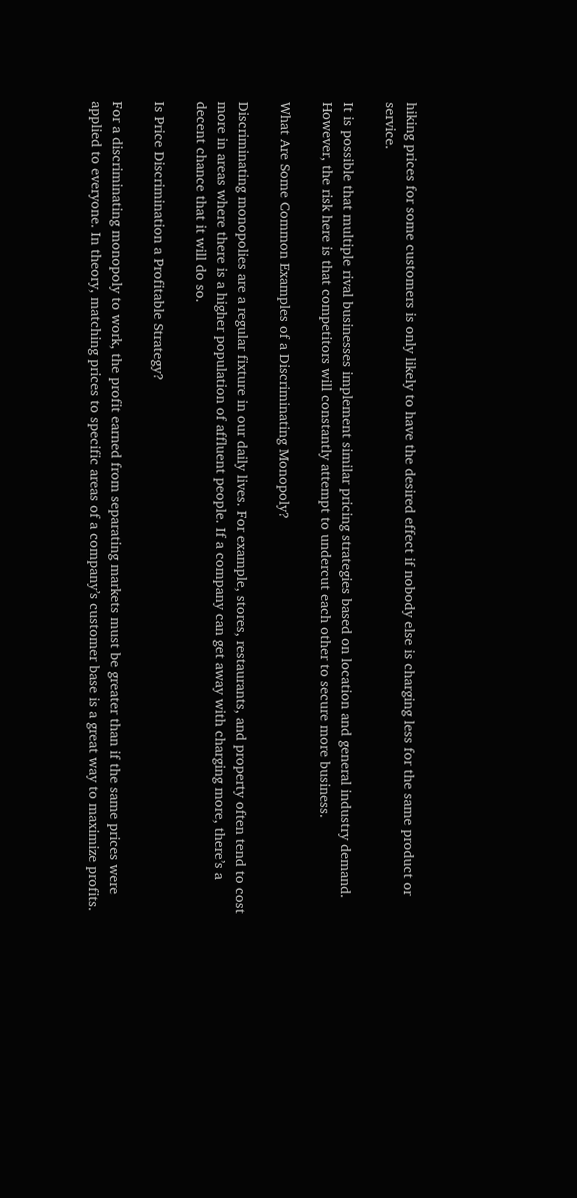hiking prices for some customers is only likely to have the desired effect if nobody else is charging less for the same product or service.

It is possible that multiple rival businesses implement similar pricing strategies based on location and general industry demand. However, the risk here is that competitors will constantly attempt to undercut each other to secure more business.

What Are Some Common Examples of a Discriminating Monopoly?

Discriminating monopolies are a regular fixture in our daily lives. For example, stores, restaurants, and property often tend to cost more in areas where there is a higher population of affluent people. If a company can get away with charging more, there’s a decent chance that it will do so.

Is Price Discrimination a Profitable Strategy?

For a discriminating monopoly to work, the profit earned from separating markets must be greater than if the same prices were applied to everyone. In theory, matching prices to specific areas of a company’s customer base is a great way to maximize profits.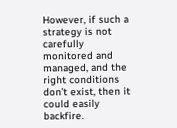However, if such a strategy is not carefully monitored and managed, and the right conditions don’t exist, then it could easily backfire.